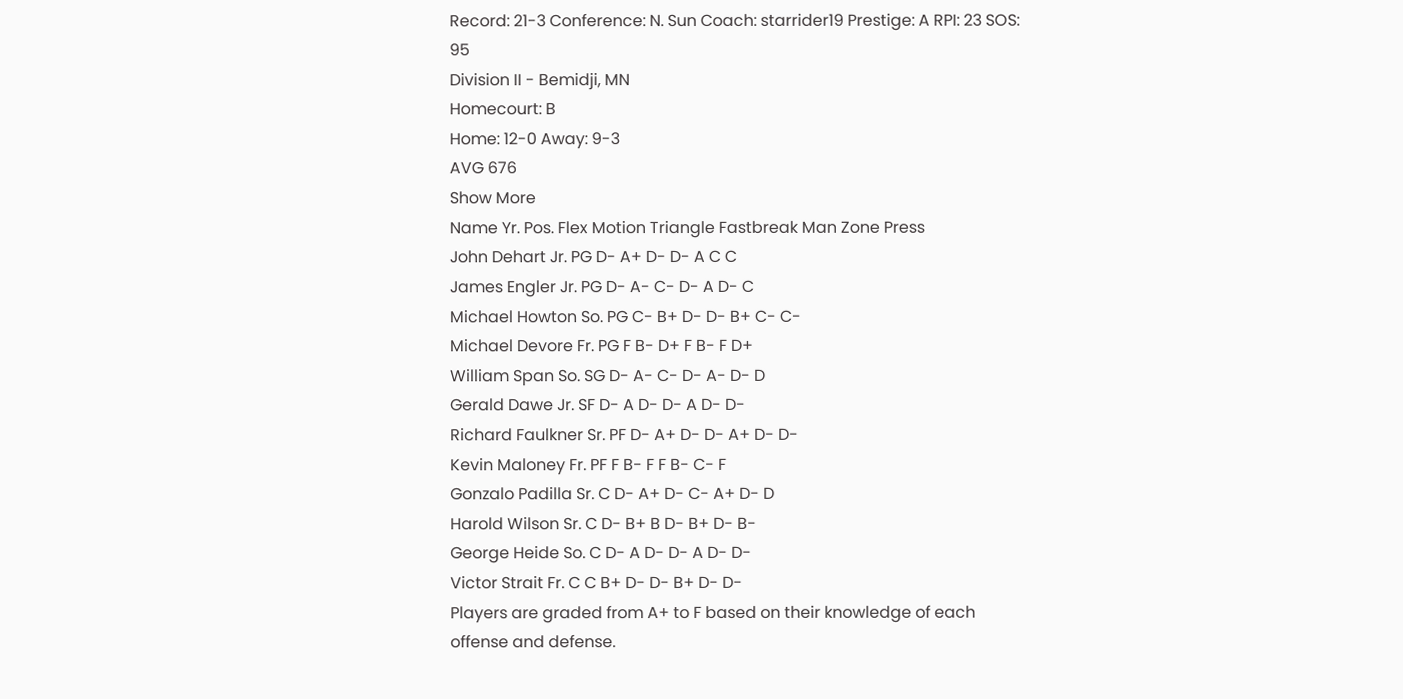Record: 21-3 Conference: N. Sun Coach: starrider19 Prestige: A RPI: 23 SOS: 95
Division II - Bemidji, MN
Homecourt: B
Home: 12-0 Away: 9-3
AVG 676
Show More
Name Yr. Pos. Flex Motion Triangle Fastbreak Man Zone Press
John Dehart Jr. PG D- A+ D- D- A C C
James Engler Jr. PG D- A- C- D- A D- C
Michael Howton So. PG C- B+ D- D- B+ C- C-
Michael Devore Fr. PG F B- D+ F B- F D+
William Span So. SG D- A- C- D- A- D- D
Gerald Dawe Jr. SF D- A D- D- A D- D-
Richard Faulkner Sr. PF D- A+ D- D- A+ D- D-
Kevin Maloney Fr. PF F B- F F B- C- F
Gonzalo Padilla Sr. C D- A+ D- C- A+ D- D
Harold Wilson Sr. C D- B+ B D- B+ D- B-
George Heide So. C D- A D- D- A D- D-
Victor Strait Fr. C C B+ D- D- B+ D- D-
Players are graded from A+ to F based on their knowledge of each offense and defense.